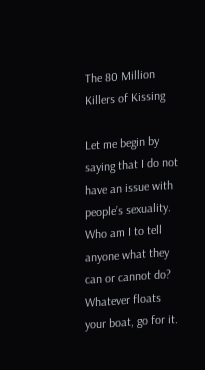The 80 Million Killers of Kissing

Let me begin by saying that I do not have an issue with people’s sexuality. Who am I to tell anyone what they can or cannot do? Whatever floats your boat, go for it.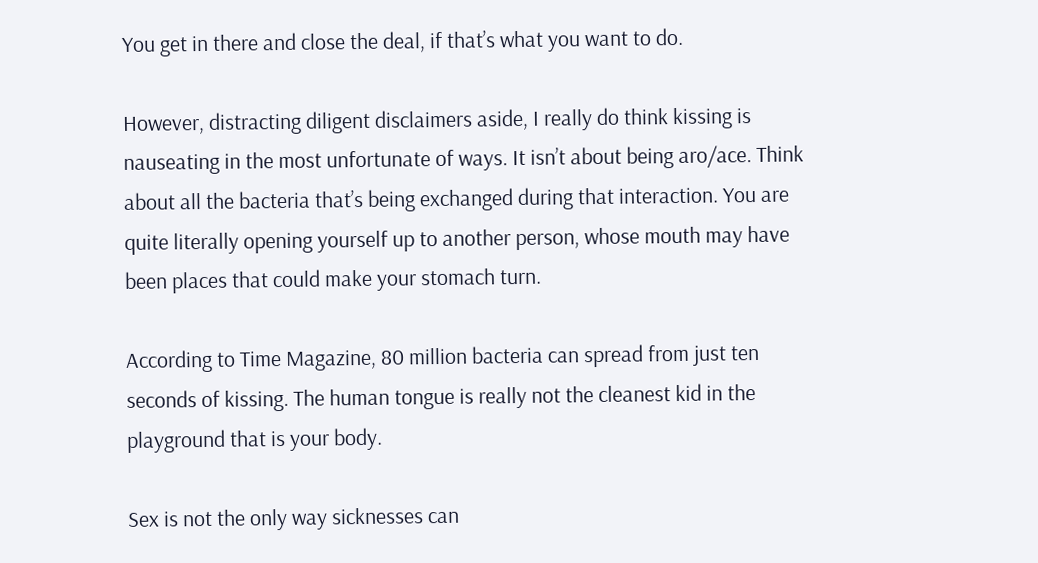You get in there and close the deal, if that’s what you want to do.

However, distracting diligent disclaimers aside, I really do think kissing is nauseating in the most unfortunate of ways. It isn’t about being aro/ace. Think about all the bacteria that’s being exchanged during that interaction. You are quite literally opening yourself up to another person, whose mouth may have been places that could make your stomach turn.

According to Time Magazine, 80 million bacteria can spread from just ten seconds of kissing. The human tongue is really not the cleanest kid in the playground that is your body.

Sex is not the only way sicknesses can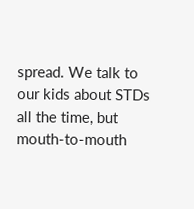spread. We talk to our kids about STDs all the time, but mouth-to-mouth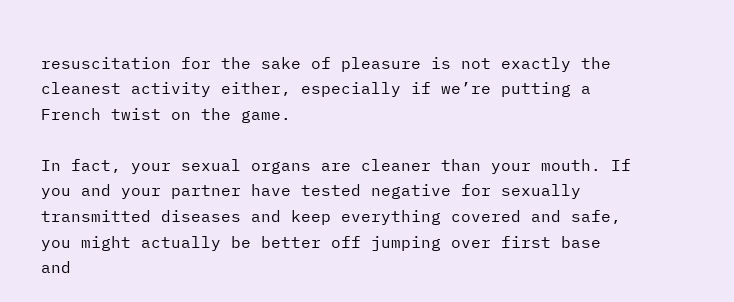resuscitation for the sake of pleasure is not exactly the cleanest activity either, especially if we’re putting a French twist on the game.

In fact, your sexual organs are cleaner than your mouth. If you and your partner have tested negative for sexually transmitted diseases and keep everything covered and safe, you might actually be better off jumping over first base and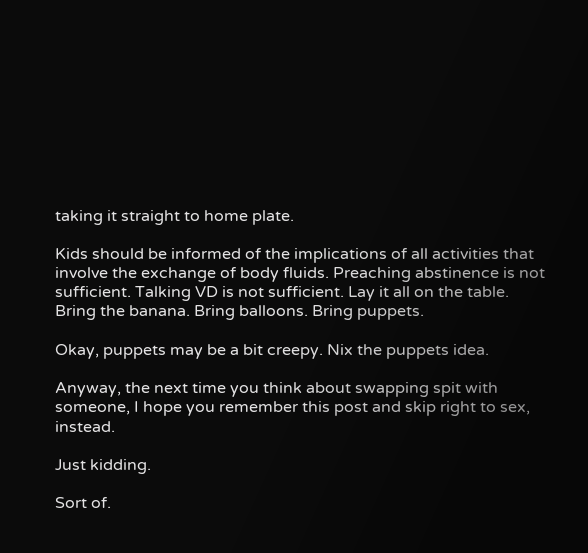taking it straight to home plate.

Kids should be informed of the implications of all activities that involve the exchange of body fluids. Preaching abstinence is not sufficient. Talking VD is not sufficient. Lay it all on the table. Bring the banana. Bring balloons. Bring puppets.

Okay, puppets may be a bit creepy. Nix the puppets idea.

Anyway, the next time you think about swapping spit with someone, I hope you remember this post and skip right to sex, instead.

Just kidding.

Sort of.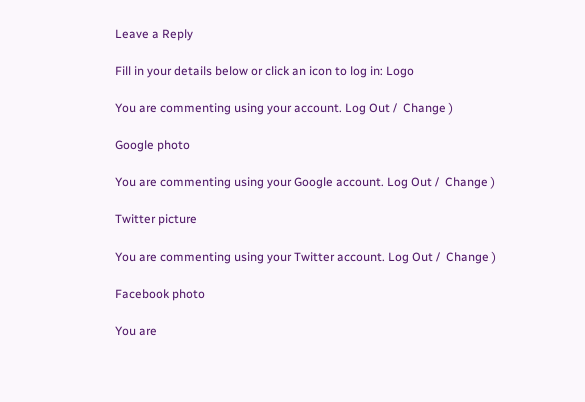Leave a Reply

Fill in your details below or click an icon to log in: Logo

You are commenting using your account. Log Out /  Change )

Google photo

You are commenting using your Google account. Log Out /  Change )

Twitter picture

You are commenting using your Twitter account. Log Out /  Change )

Facebook photo

You are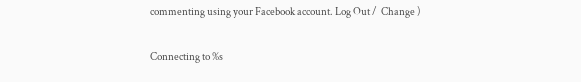commenting using your Facebook account. Log Out /  Change )

Connecting to %s